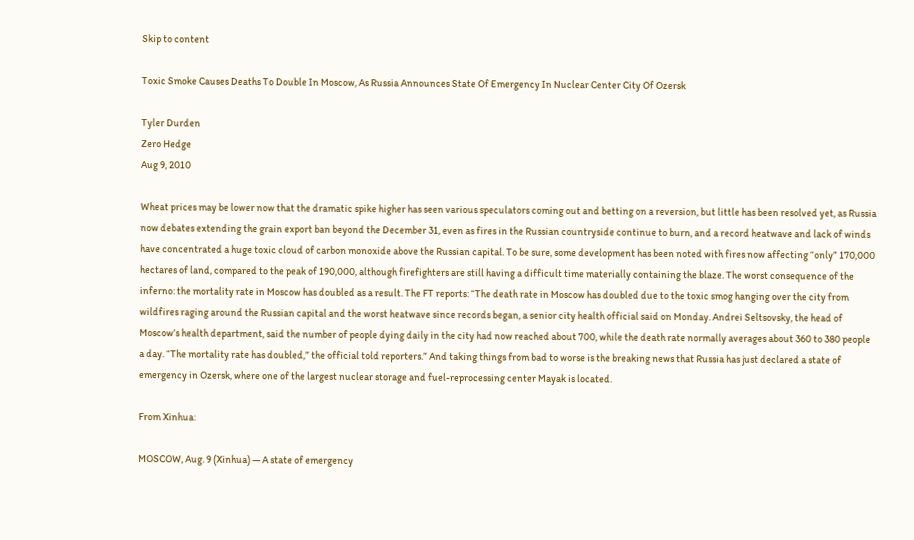Skip to content

Toxic Smoke Causes Deaths To Double In Moscow, As Russia Announces State Of Emergency In Nuclear Center City Of Ozersk

Tyler Durden
Zero Hedge
Aug 9, 2010

Wheat prices may be lower now that the dramatic spike higher has seen various speculators coming out and betting on a reversion, but little has been resolved yet, as Russia now debates extending the grain export ban beyond the December 31, even as fires in the Russian countryside continue to burn, and a record heatwave and lack of winds have concentrated a huge toxic cloud of carbon monoxide above the Russian capital. To be sure, some development has been noted with fires now affecting “only” 170,000 hectares of land, compared to the peak of 190,000, although firefighters are still having a difficult time materially containing the blaze. The worst consequence of the inferno: the mortality rate in Moscow has doubled as a result. The FT reports: “The death rate in Moscow has doubled due to the toxic smog hanging over the city from wildfires raging around the Russian capital and the worst heatwave since records began, a senior city health official said on Monday. Andrei Seltsovsky, the head of Moscow’s health department, said the number of people dying daily in the city had now reached about 700, while the death rate normally averages about 360 to 380 people a day. “The mortality rate has doubled,” the official told reporters.” And taking things from bad to worse is the breaking news that Russia has just declared a state of emergency in Ozersk, where one of the largest nuclear storage and fuel-reprocessing center Mayak is located.

From Xinhua:

MOSCOW, Aug. 9 (Xinhua) — A state of emergency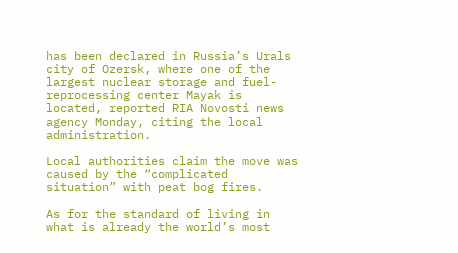has been declared in Russia’s Urals city of Ozersk, where one of the largest nuclear storage and fuel-reprocessing center Mayak is located, reported RIA Novosti news agency Monday, citing the local administration.

Local authorities claim the move was caused by the “complicated situation” with peat bog fires.

As for the standard of living in what is already the world’s most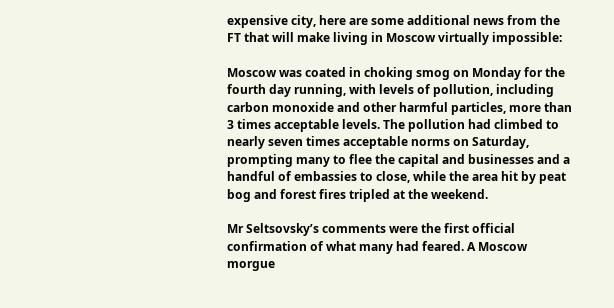expensive city, here are some additional news from the FT that will make living in Moscow virtually impossible:

Moscow was coated in choking smog on Monday for the fourth day running, with levels of pollution, including carbon monoxide and other harmful particles, more than 3 times acceptable levels. The pollution had climbed to nearly seven times acceptable norms on Saturday, prompting many to flee the capital and businesses and a handful of embassies to close, while the area hit by peat bog and forest fires tripled at the weekend.

Mr Seltsovsky’s comments were the first official confirmation of what many had feared. A Moscow morgue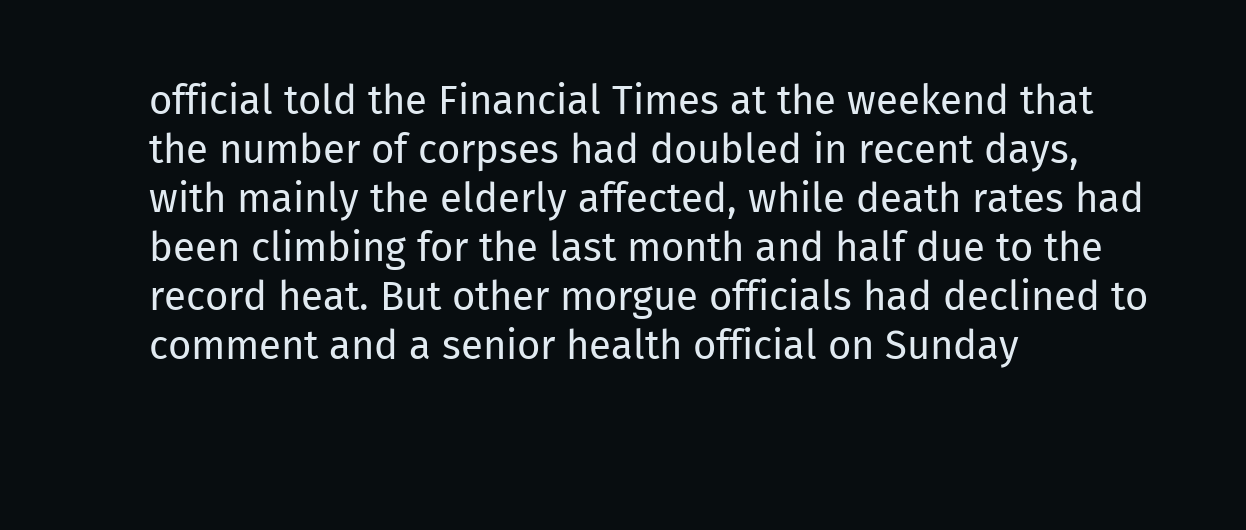official told the Financial Times at the weekend that the number of corpses had doubled in recent days, with mainly the elderly affected, while death rates had been climbing for the last month and half due to the record heat. But other morgue officials had declined to comment and a senior health official on Sunday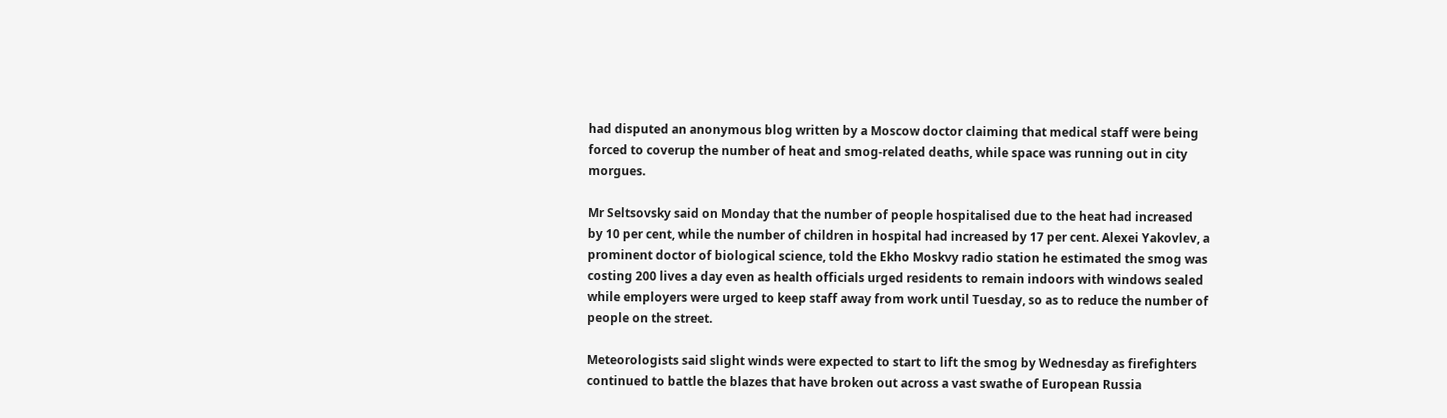had disputed an anonymous blog written by a Moscow doctor claiming that medical staff were being forced to coverup the number of heat and smog-related deaths, while space was running out in city morgues.

Mr Seltsovsky said on Monday that the number of people hospitalised due to the heat had increased by 10 per cent, while the number of children in hospital had increased by 17 per cent. Alexei Yakovlev, a prominent doctor of biological science, told the Ekho Moskvy radio station he estimated the smog was costing 200 lives a day even as health officials urged residents to remain indoors with windows sealed while employers were urged to keep staff away from work until Tuesday, so as to reduce the number of people on the street.

Meteorologists said slight winds were expected to start to lift the smog by Wednesday as firefighters continued to battle the blazes that have broken out across a vast swathe of European Russia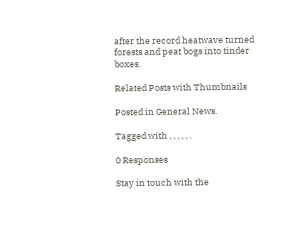after the record heatwave turned forests and peat bogs into tinder boxes.

Related Posts with Thumbnails

Posted in General News.

Tagged with , , , , , .

0 Responses

Stay in touch with the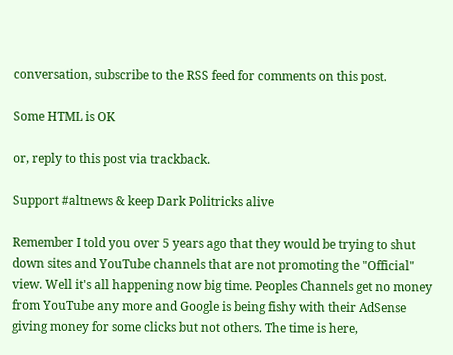conversation, subscribe to the RSS feed for comments on this post.

Some HTML is OK

or, reply to this post via trackback.

Support #altnews & keep Dark Politricks alive

Remember I told you over 5 years ago that they would be trying to shut down sites and YouTube channels that are not promoting the "Official" view. Well it's all happening now big time. Peoples Channels get no money from YouTube any more and Google is being fishy with their AdSense giving money for some clicks but not others. The time is here,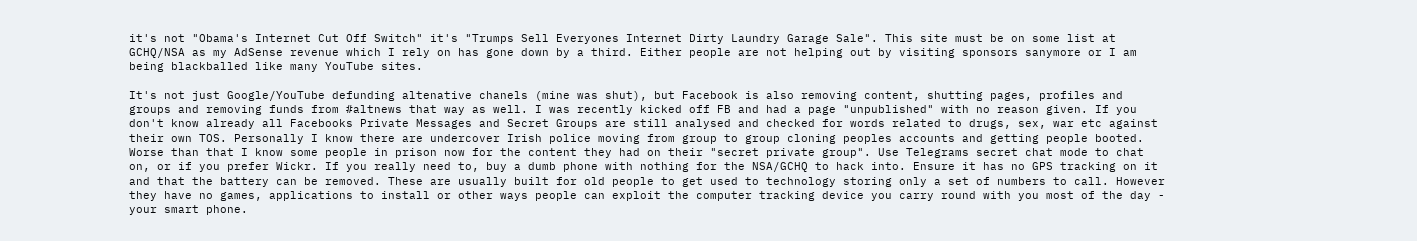it's not "Obama's Internet Cut Off Switch" it's "Trumps Sell Everyones Internet Dirty Laundry Garage Sale". This site must be on some list at GCHQ/NSA as my AdSense revenue which I rely on has gone down by a third. Either people are not helping out by visiting sponsors sanymore or I am being blackballed like many YouTube sites.

It's not just Google/YouTube defunding altenative chanels (mine was shut), but Facebook is also removing content, shutting pages, profiles and groups and removing funds from #altnews that way as well. I was recently kicked off FB and had a page "unpublished" with no reason given. If you don't know already all Facebooks Private Messages and Secret Groups are still analysed and checked for words related to drugs, sex, war etc against their own TOS. Personally I know there are undercover Irish police moving from group to group cloning peoples accounts and getting people booted. Worse than that I know some people in prison now for the content they had on their "secret private group". Use Telegrams secret chat mode to chat on, or if you prefer Wickr. If you really need to, buy a dumb phone with nothing for the NSA/GCHQ to hack into. Ensure it has no GPS tracking on it and that the battery can be removed. These are usually built for old people to get used to technology storing only a set of numbers to call. However they have no games, applications to install or other ways people can exploit the computer tracking device you carry round with you most of the day - your smart phone.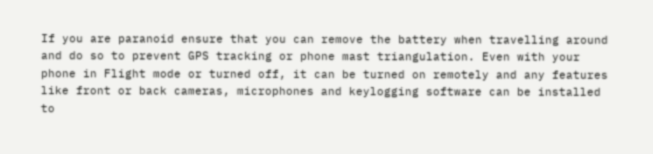If you are paranoid ensure that you can remove the battery when travelling around and do so to prevent GPS tracking or phone mast triangulation. Even with your phone in Flight mode or turned off, it can be turned on remotely and any features like front or back cameras, microphones and keylogging software can be installed to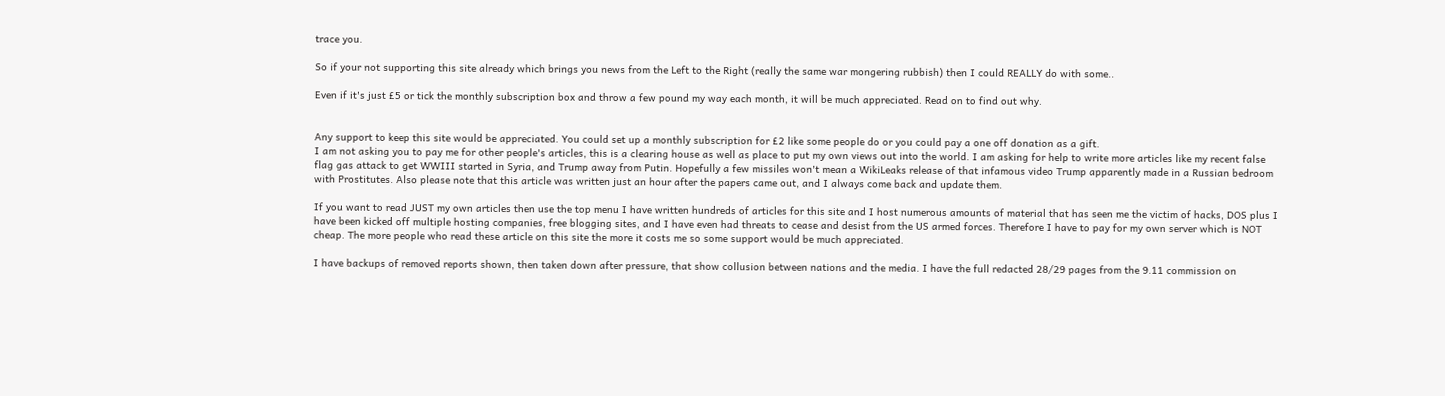trace you.

So if your not supporting this site already which brings you news from the Left to the Right (really the same war mongering rubbish) then I could REALLY do with some..

Even if it's just £5 or tick the monthly subscription box and throw a few pound my way each month, it will be much appreciated. Read on to find out why.


Any support to keep this site would be appreciated. You could set up a monthly subscription for £2 like some people do or you could pay a one off donation as a gift.
I am not asking you to pay me for other people's articles, this is a clearing house as well as place to put my own views out into the world. I am asking for help to write more articles like my recent false flag gas attack to get WWIII started in Syria, and Trump away from Putin. Hopefully a few missiles won't mean a WikiLeaks release of that infamous video Trump apparently made in a Russian bedroom with Prostitutes. Also please note that this article was written just an hour after the papers came out, and I always come back and update them.

If you want to read JUST my own articles then use the top menu I have written hundreds of articles for this site and I host numerous amounts of material that has seen me the victim of hacks, DOS plus I have been kicked off multiple hosting companies, free blogging sites, and I have even had threats to cease and desist from the US armed forces. Therefore I have to pay for my own server which is NOT cheap. The more people who read these article on this site the more it costs me so some support would be much appreciated.

I have backups of removed reports shown, then taken down after pressure, that show collusion between nations and the media. I have the full redacted 28/29 pages from the 9.11 commission on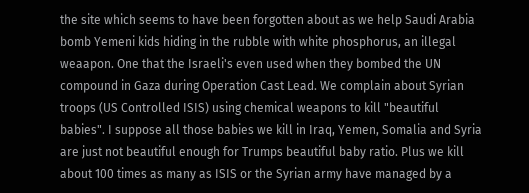the site which seems to have been forgotten about as we help Saudi Arabia bomb Yemeni kids hiding in the rubble with white phosphorus, an illegal weaapon. One that the Israeli's even used when they bombed the UN compound in Gaza during Operation Cast Lead. We complain about Syrian troops (US Controlled ISIS) using chemical weapons to kill "beautiful babies". I suppose all those babies we kill in Iraq, Yemen, Somalia and Syria are just not beautiful enough for Trumps beautiful baby ratio. Plus we kill about 100 times as many as ISIS or the Syrian army have managed by a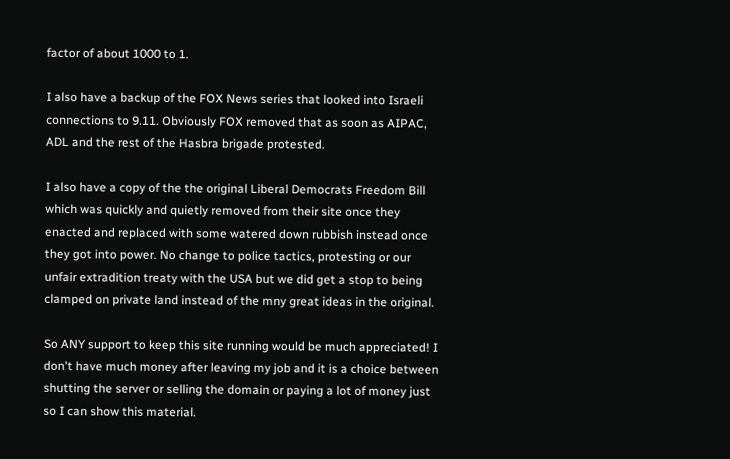factor of about 1000 to 1.

I also have a backup of the FOX News series that looked into Israeli connections to 9.11. Obviously FOX removed that as soon as AIPAC, ADL and the rest of the Hasbra brigade protested.

I also have a copy of the the original Liberal Democrats Freedom Bill which was quickly and quietly removed from their site once they enacted and replaced with some watered down rubbish instead once they got into power. No change to police tactics, protesting or our unfair extradition treaty with the USA but we did get a stop to being clamped on private land instead of the mny great ideas in the original.

So ANY support to keep this site running would be much appreciated! I don't have much money after leaving my job and it is a choice between shutting the server or selling the domain or paying a lot of money just so I can show this material.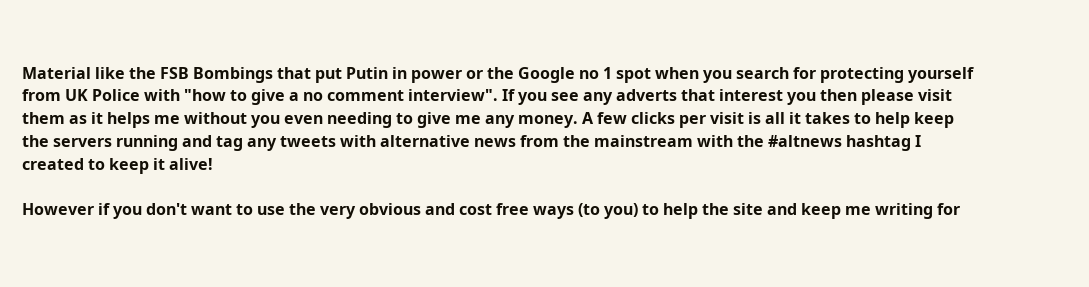Material like the FSB Bombings that put Putin in power or the Google no 1 spot when you search for protecting yourself from UK Police with "how to give a no comment interview". If you see any adverts that interest you then please visit them as it helps me without you even needing to give me any money. A few clicks per visit is all it takes to help keep the servers running and tag any tweets with alternative news from the mainstream with the #altnews hashtag I created to keep it alive!

However if you don't want to use the very obvious and cost free ways (to you) to help the site and keep me writing for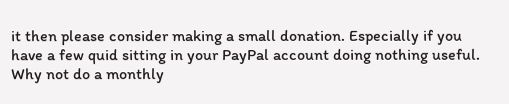it then please consider making a small donation. Especially if you have a few quid sitting in your PayPal account doing nothing useful. Why not do a monthly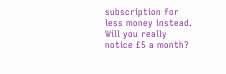subscription for less money instead. Will you really notice £5 a month?